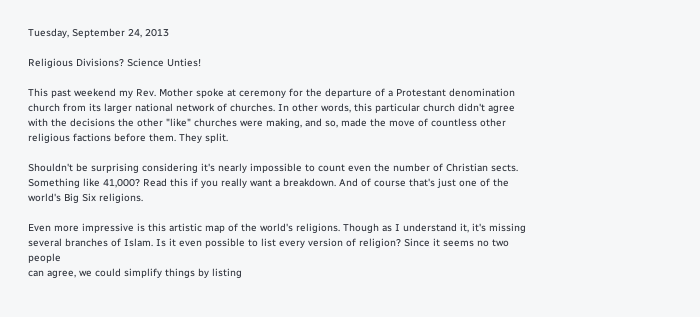Tuesday, September 24, 2013

Religious Divisions? Science Unties!

This past weekend my Rev. Mother spoke at ceremony for the departure of a Protestant denomination church from its larger national network of churches. In other words, this particular church didn't agree with the decisions the other "like" churches were making, and so, made the move of countless other religious factions before them. They split.

Shouldn't be surprising considering it's nearly impossible to count even the number of Christian sects. Something like 41,000? Read this if you really want a breakdown. And of course that's just one of the world's Big Six religions.

Even more impressive is this artistic map of the world's religions. Though as I understand it, it's missing several branches of Islam. Is it even possible to list every version of religion? Since it seems no two people
can agree, we could simplify things by listing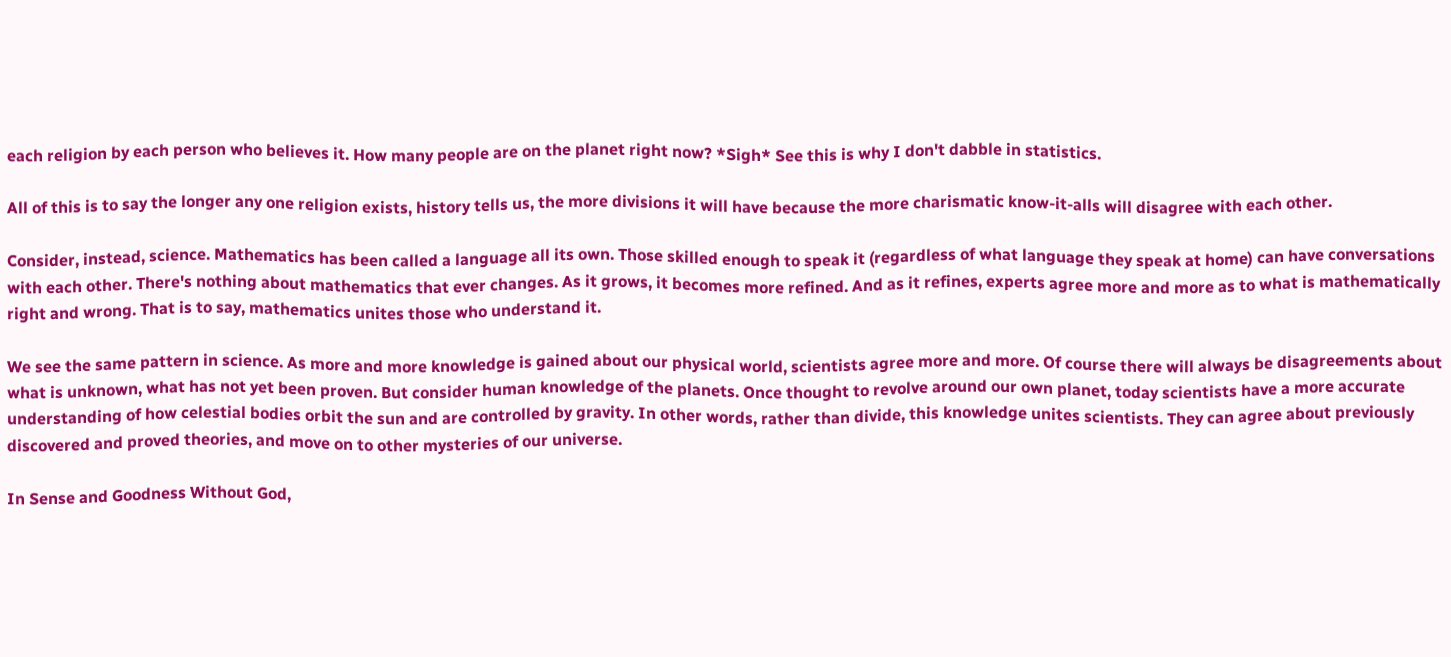each religion by each person who believes it. How many people are on the planet right now? *Sigh* See this is why I don't dabble in statistics.

All of this is to say the longer any one religion exists, history tells us, the more divisions it will have because the more charismatic know-it-alls will disagree with each other.

Consider, instead, science. Mathematics has been called a language all its own. Those skilled enough to speak it (regardless of what language they speak at home) can have conversations with each other. There's nothing about mathematics that ever changes. As it grows, it becomes more refined. And as it refines, experts agree more and more as to what is mathematically right and wrong. That is to say, mathematics unites those who understand it.

We see the same pattern in science. As more and more knowledge is gained about our physical world, scientists agree more and more. Of course there will always be disagreements about what is unknown, what has not yet been proven. But consider human knowledge of the planets. Once thought to revolve around our own planet, today scientists have a more accurate understanding of how celestial bodies orbit the sun and are controlled by gravity. In other words, rather than divide, this knowledge unites scientists. They can agree about previously discovered and proved theories, and move on to other mysteries of our universe.

In Sense and Goodness Without God,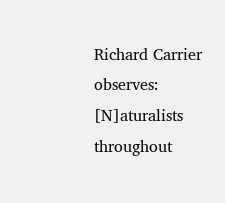Richard Carrier observes:
[N]aturalists throughout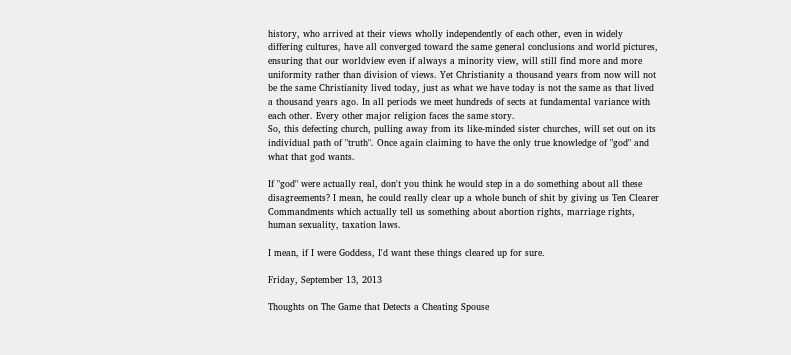history, who arrived at their views wholly independently of each other, even in widely differing cultures, have all converged toward the same general conclusions and world pictures, ensuring that our worldview even if always a minority view, will still find more and more uniformity rather than division of views. Yet Christianity a thousand years from now will not be the same Christianity lived today, just as what we have today is not the same as that lived a thousand years ago. In all periods we meet hundreds of sects at fundamental variance with each other. Every other major religion faces the same story.
So, this defecting church, pulling away from its like-minded sister churches, will set out on its individual path of "truth". Once again claiming to have the only true knowledge of "god" and what that god wants.

If "god" were actually real, don't you think he would step in a do something about all these disagreements? I mean, he could really clear up a whole bunch of shit by giving us Ten Clearer Commandments which actually tell us something about abortion rights, marriage rights, human sexuality, taxation laws.

I mean, if I were Goddess, I'd want these things cleared up for sure.

Friday, September 13, 2013

Thoughts on The Game that Detects a Cheating Spouse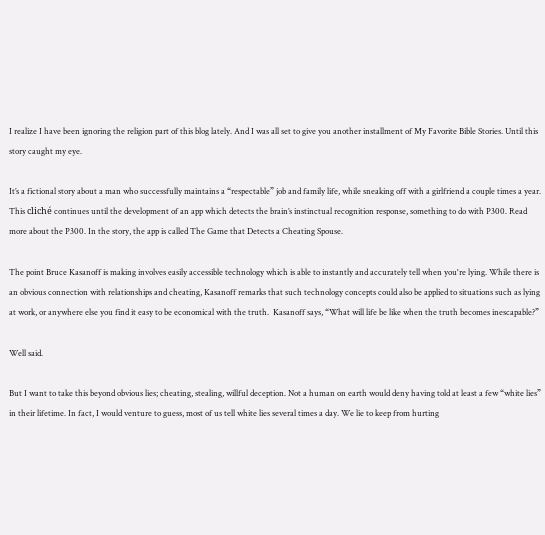I realize I have been ignoring the religion part of this blog lately. And I was all set to give you another installment of My Favorite Bible Stories. Until this story caught my eye.

It’s a fictional story about a man who successfully maintains a “respectable” job and family life, while sneaking off with a girlfriend a couple times a year. This cliché continues until the development of an app which detects the brain’s instinctual recognition response, something to do with P300. Read more about the P300. In the story, the app is called The Game that Detects a Cheating Spouse.

The point Bruce Kasanoff is making involves easily accessible technology which is able to instantly and accurately tell when you're lying. While there is an obvious connection with relationships and cheating, Kasanoff remarks that such technology concepts could also be applied to situations such as lying at work, or anywhere else you find it easy to be economical with the truth.  Kasanoff says, “What will life be like when the truth becomes inescapable?”

Well said.

But I want to take this beyond obvious lies; cheating, stealing, willful deception. Not a human on earth would deny having told at least a few “white lies” in their lifetime. In fact, I would venture to guess, most of us tell white lies several times a day. We lie to keep from hurting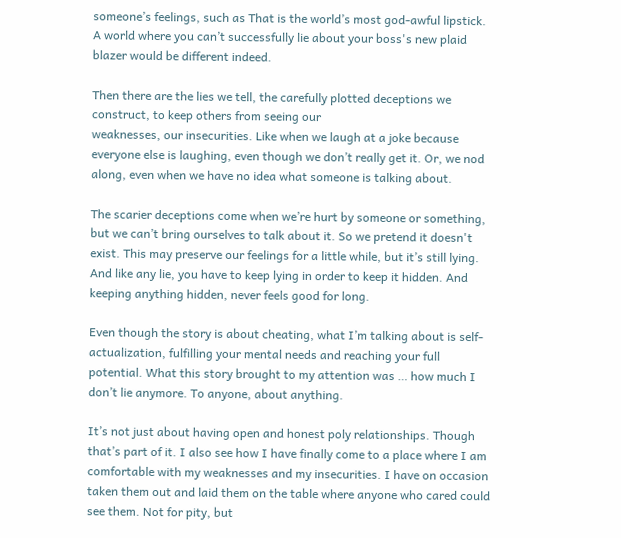someone’s feelings, such as That is the world’s most god-awful lipstick. A world where you can’t successfully lie about your boss's new plaid blazer would be different indeed.

Then there are the lies we tell, the carefully plotted deceptions we construct, to keep others from seeing our
weaknesses, our insecurities. Like when we laugh at a joke because everyone else is laughing, even though we don’t really get it. Or, we nod along, even when we have no idea what someone is talking about.

The scarier deceptions come when we’re hurt by someone or something, but we can’t bring ourselves to talk about it. So we pretend it doesn't exist. This may preserve our feelings for a little while, but it’s still lying. And like any lie, you have to keep lying in order to keep it hidden. And keeping anything hidden, never feels good for long.

Even though the story is about cheating, what I’m talking about is self-actualization, fulfilling your mental needs and reaching your full potential. What this story brought to my attention was … how much I don’t lie anymore. To anyone, about anything.

It’s not just about having open and honest poly relationships. Though that’s part of it. I also see how I have finally come to a place where I am comfortable with my weaknesses and my insecurities. I have on occasion taken them out and laid them on the table where anyone who cared could see them. Not for pity, but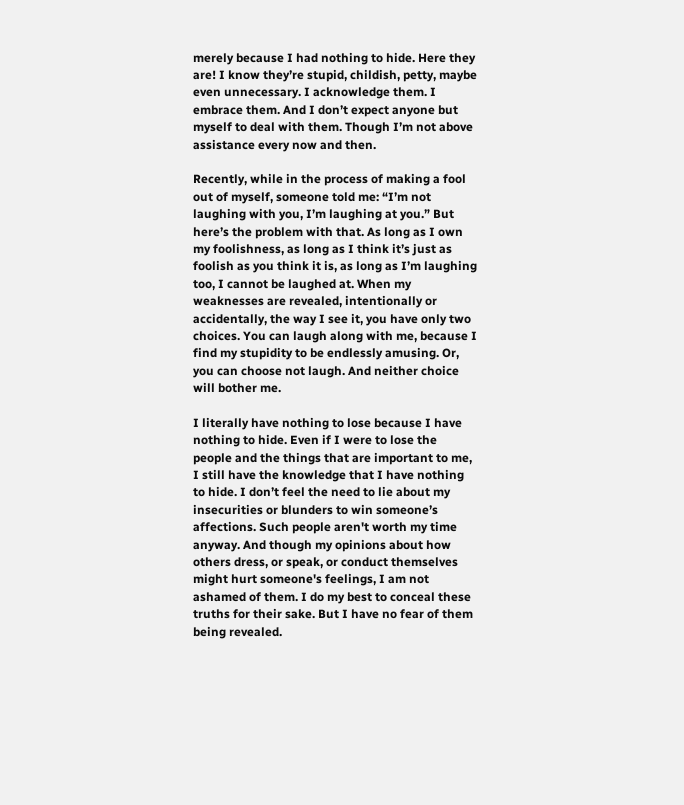merely because I had nothing to hide. Here they are! I know they’re stupid, childish, petty, maybe even unnecessary. I acknowledge them. I embrace them. And I don’t expect anyone but myself to deal with them. Though I’m not above assistance every now and then.

Recently, while in the process of making a fool out of myself, someone told me: “I’m not laughing with you, I’m laughing at you.” But here’s the problem with that. As long as I own my foolishness, as long as I think it’s just as foolish as you think it is, as long as I’m laughing too, I cannot be laughed at. When my weaknesses are revealed, intentionally or accidentally, the way I see it, you have only two choices. You can laugh along with me, because I find my stupidity to be endlessly amusing. Or, you can choose not laugh. And neither choice will bother me.

I literally have nothing to lose because I have nothing to hide. Even if I were to lose the people and the things that are important to me, I still have the knowledge that I have nothing to hide. I don’t feel the need to lie about my insecurities or blunders to win someone’s affections. Such people aren't worth my time anyway. And though my opinions about how others dress, or speak, or conduct themselves might hurt someone's feelings, I am not ashamed of them. I do my best to conceal these truths for their sake. But I have no fear of them being revealed.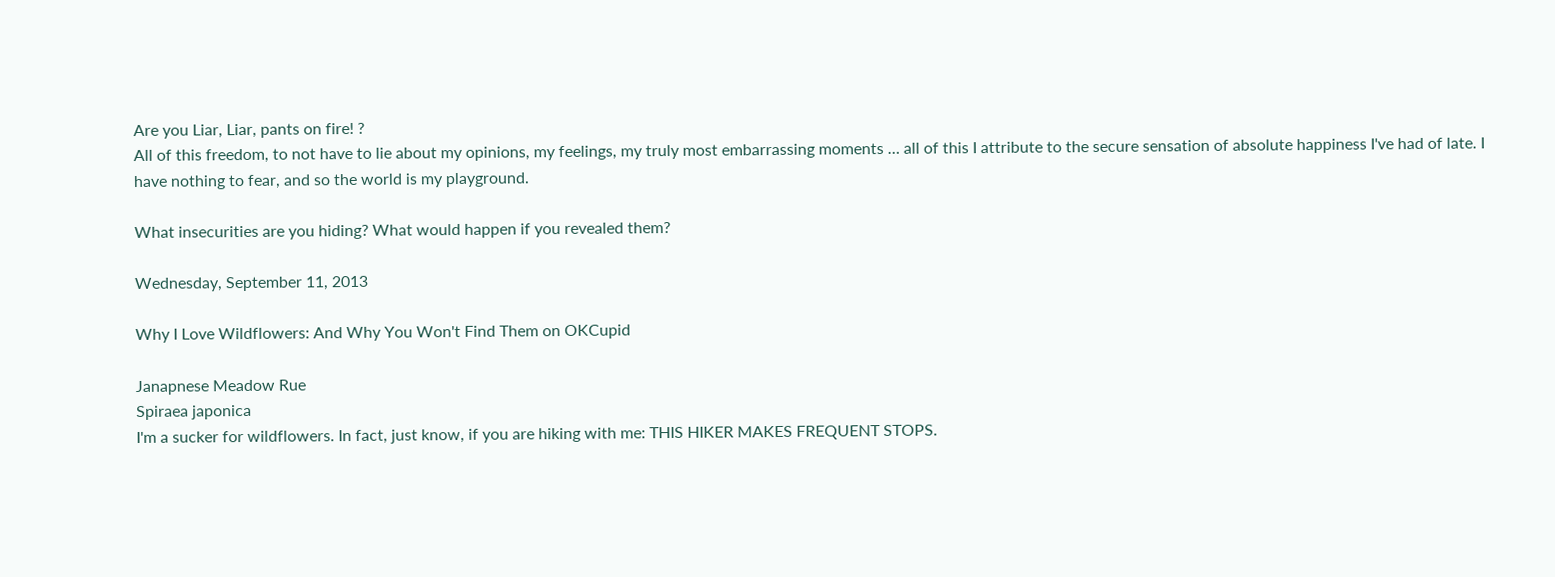Are you Liar, Liar, pants on fire! ?
All of this freedom, to not have to lie about my opinions, my feelings, my truly most embarrassing moments … all of this I attribute to the secure sensation of absolute happiness I've had of late. I have nothing to fear, and so the world is my playground.

What insecurities are you hiding? What would happen if you revealed them?

Wednesday, September 11, 2013

Why I Love Wildflowers: And Why You Won't Find Them on OKCupid

Janapnese Meadow Rue
Spiraea japonica
I'm a sucker for wildflowers. In fact, just know, if you are hiking with me: THIS HIKER MAKES FREQUENT STOPS.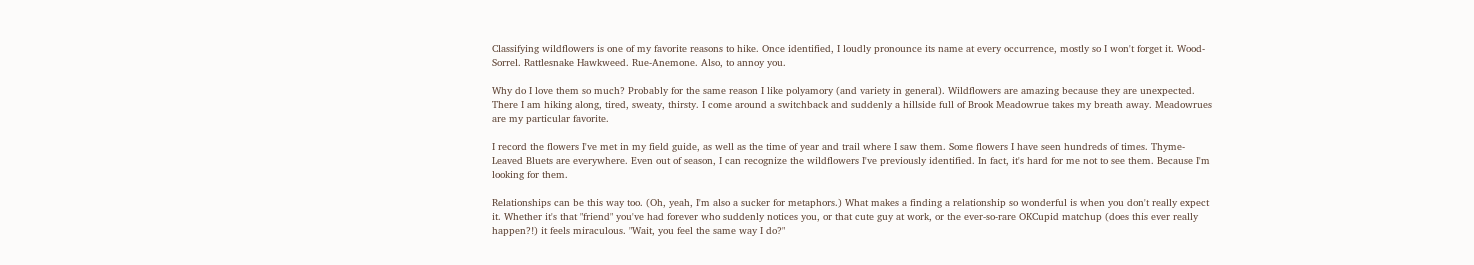Classifying wildflowers is one of my favorite reasons to hike. Once identified, I loudly pronounce its name at every occurrence, mostly so I won't forget it. Wood-Sorrel. Rattlesnake Hawkweed. Rue-Anemone. Also, to annoy you.

Why do I love them so much? Probably for the same reason I like polyamory (and variety in general). Wildflowers are amazing because they are unexpected. There I am hiking along, tired, sweaty, thirsty. I come around a switchback and suddenly a hillside full of Brook Meadowrue takes my breath away. Meadowrues are my particular favorite.

I record the flowers I've met in my field guide, as well as the time of year and trail where I saw them. Some flowers I have seen hundreds of times. Thyme-Leaved Bluets are everywhere. Even out of season, I can recognize the wildflowers I've previously identified. In fact, it's hard for me not to see them. Because I'm looking for them.

Relationships can be this way too. (Oh, yeah, I'm also a sucker for metaphors.) What makes a finding a relationship so wonderful is when you don't really expect it. Whether it's that "friend" you've had forever who suddenly notices you, or that cute guy at work, or the ever-so-rare OKCupid matchup (does this ever really happen?!) it feels miraculous. "Wait, you feel the same way I do?"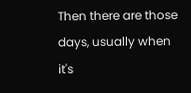Then there are those days, usually when it's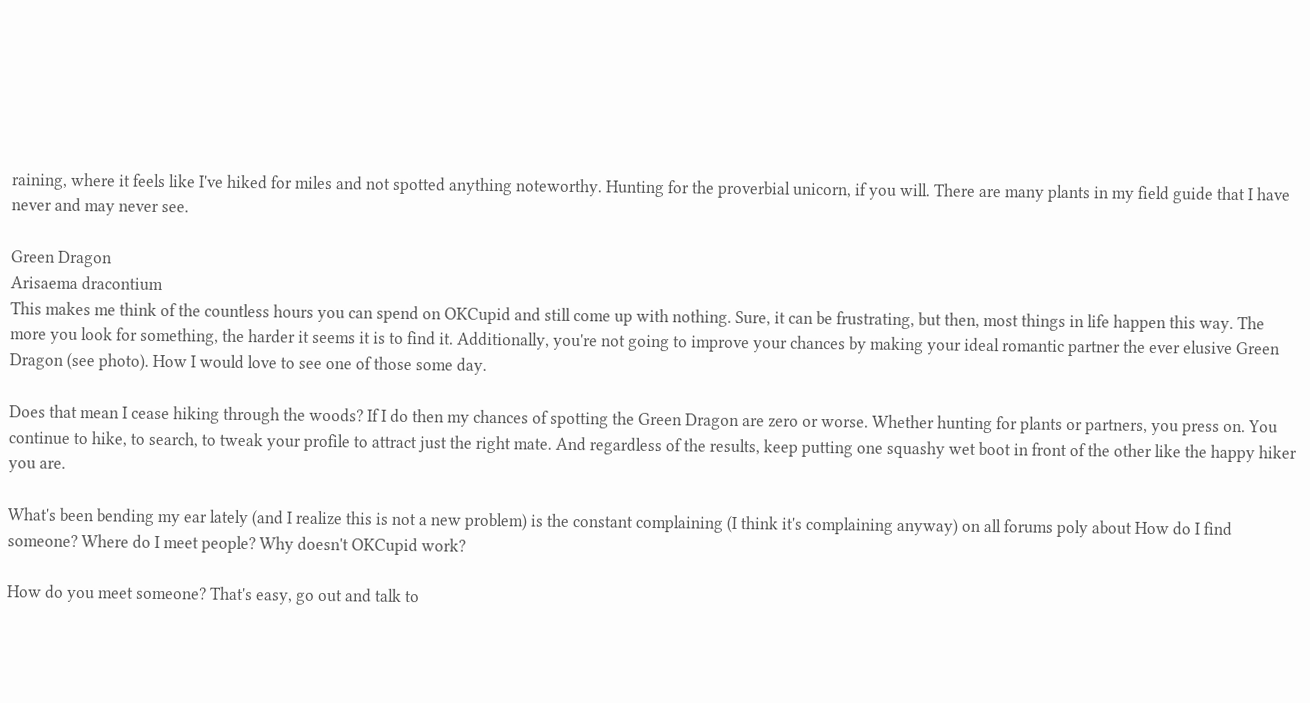raining, where it feels like I've hiked for miles and not spotted anything noteworthy. Hunting for the proverbial unicorn, if you will. There are many plants in my field guide that I have never and may never see.

Green Dragon
Arisaema dracontium
This makes me think of the countless hours you can spend on OKCupid and still come up with nothing. Sure, it can be frustrating, but then, most things in life happen this way. The more you look for something, the harder it seems it is to find it. Additionally, you're not going to improve your chances by making your ideal romantic partner the ever elusive Green Dragon (see photo). How I would love to see one of those some day.

Does that mean I cease hiking through the woods? If I do then my chances of spotting the Green Dragon are zero or worse. Whether hunting for plants or partners, you press on. You continue to hike, to search, to tweak your profile to attract just the right mate. And regardless of the results, keep putting one squashy wet boot in front of the other like the happy hiker you are.

What's been bending my ear lately (and I realize this is not a new problem) is the constant complaining (I think it's complaining anyway) on all forums poly about How do I find someone? Where do I meet people? Why doesn't OKCupid work?

How do you meet someone? That's easy, go out and talk to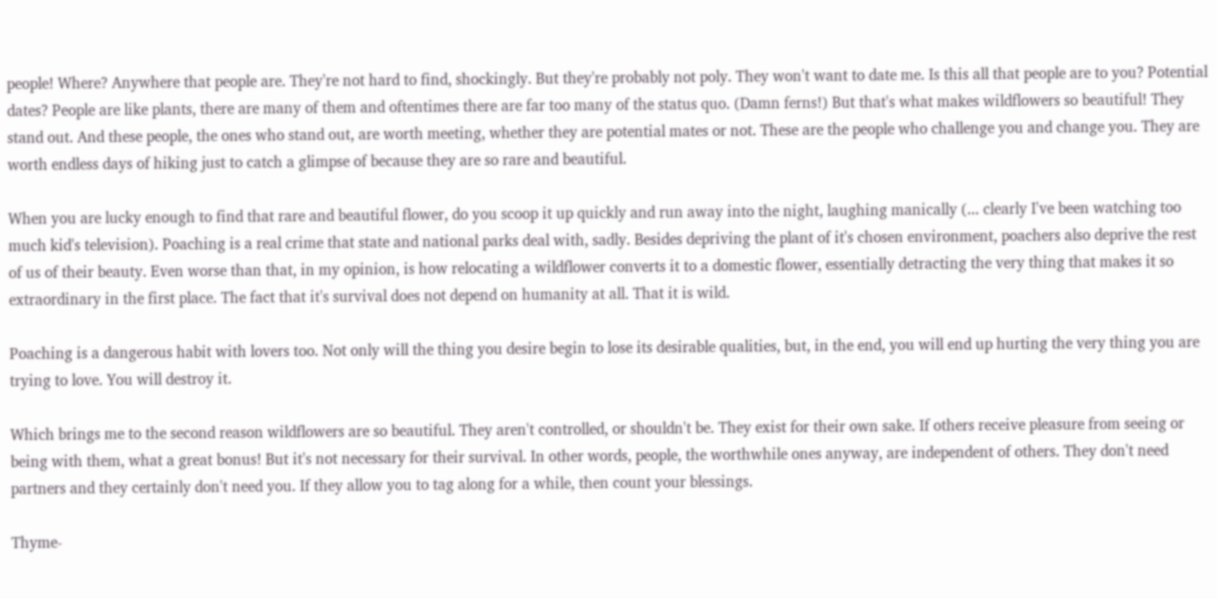people! Where? Anywhere that people are. They're not hard to find, shockingly. But they're probably not poly. They won't want to date me. Is this all that people are to you? Potential dates? People are like plants, there are many of them and oftentimes there are far too many of the status quo. (Damn ferns!) But that's what makes wildflowers so beautiful! They stand out. And these people, the ones who stand out, are worth meeting, whether they are potential mates or not. These are the people who challenge you and change you. They are worth endless days of hiking just to catch a glimpse of because they are so rare and beautiful.

When you are lucky enough to find that rare and beautiful flower, do you scoop it up quickly and run away into the night, laughing manically (... clearly I've been watching too much kid's television). Poaching is a real crime that state and national parks deal with, sadly. Besides depriving the plant of it's chosen environment, poachers also deprive the rest of us of their beauty. Even worse than that, in my opinion, is how relocating a wildflower converts it to a domestic flower, essentially detracting the very thing that makes it so extraordinary in the first place. The fact that it's survival does not depend on humanity at all. That it is wild.

Poaching is a dangerous habit with lovers too. Not only will the thing you desire begin to lose its desirable qualities, but, in the end, you will end up hurting the very thing you are trying to love. You will destroy it.

Which brings me to the second reason wildflowers are so beautiful. They aren't controlled, or shouldn't be. They exist for their own sake. If others receive pleasure from seeing or being with them, what a great bonus! But it's not necessary for their survival. In other words, people, the worthwhile ones anyway, are independent of others. They don't need partners and they certainly don't need you. If they allow you to tag along for a while, then count your blessings.

Thyme-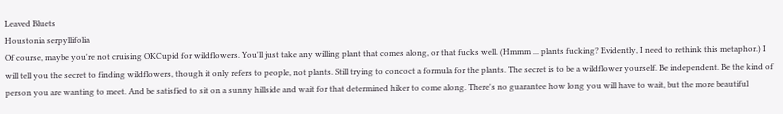Leaved Bluets
Houstonia serpyllifolia
Of course, maybe you're not cruising OKCupid for wildflowers. You'll just take any willing plant that comes along, or that fucks well. (Hmmm ... plants fucking? Evidently, I need to rethink this metaphor.) I will tell you the secret to finding wildflowers, though it only refers to people, not plants. Still trying to concoct a formula for the plants. The secret is to be a wildflower yourself. Be independent. Be the kind of person you are wanting to meet. And be satisfied to sit on a sunny hillside and wait for that determined hiker to come along. There's no guarantee how long you will have to wait, but the more beautiful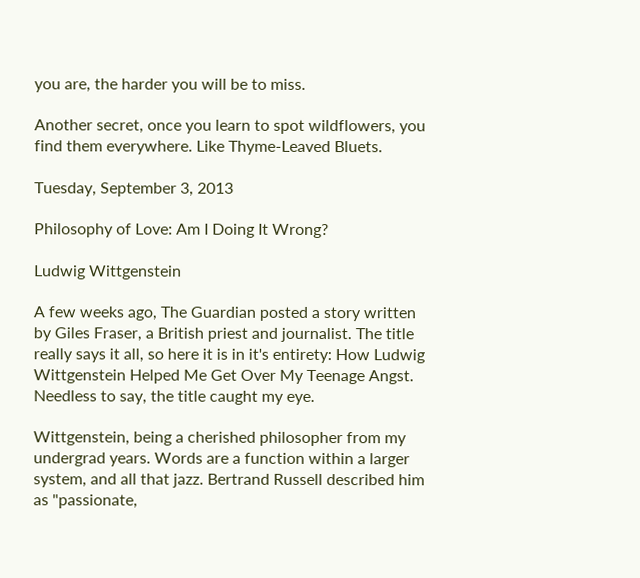you are, the harder you will be to miss.

Another secret, once you learn to spot wildflowers, you find them everywhere. Like Thyme-Leaved Bluets.

Tuesday, September 3, 2013

Philosophy of Love: Am I Doing It Wrong?

Ludwig Wittgenstein

A few weeks ago, The Guardian posted a story written by Giles Fraser, a British priest and journalist. The title really says it all, so here it is in it's entirety: How Ludwig Wittgenstein Helped Me Get Over My Teenage Angst. Needless to say, the title caught my eye.

Wittgenstein, being a cherished philosopher from my undergrad years. Words are a function within a larger system, and all that jazz. Bertrand Russell described him as "passionate,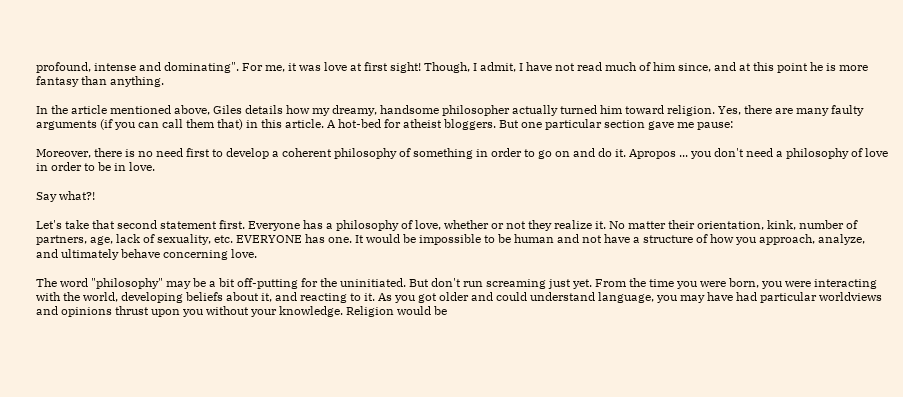profound, intense and dominating". For me, it was love at first sight! Though, I admit, I have not read much of him since, and at this point he is more fantasy than anything.

In the article mentioned above, Giles details how my dreamy, handsome philosopher actually turned him toward religion. Yes, there are many faulty arguments (if you can call them that) in this article. A hot-bed for atheist bloggers. But one particular section gave me pause:

Moreover, there is no need first to develop a coherent philosophy of something in order to go on and do it. Apropos ... you don't need a philosophy of love in order to be in love.

Say what?!

Let's take that second statement first. Everyone has a philosophy of love, whether or not they realize it. No matter their orientation, kink, number of partners, age, lack of sexuality, etc. EVERYONE has one. It would be impossible to be human and not have a structure of how you approach, analyze, and ultimately behave concerning love.

The word "philosophy" may be a bit off-putting for the uninitiated. But don't run screaming just yet. From the time you were born, you were interacting with the world, developing beliefs about it, and reacting to it. As you got older and could understand language, you may have had particular worldviews and opinions thrust upon you without your knowledge. Religion would be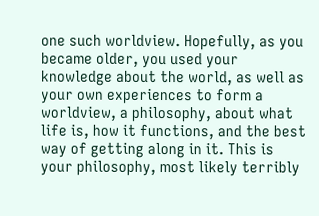one such worldview. Hopefully, as you became older, you used your knowledge about the world, as well as your own experiences to form a worldview, a philosophy, about what life is, how it functions, and the best way of getting along in it. This is your philosophy, most likely terribly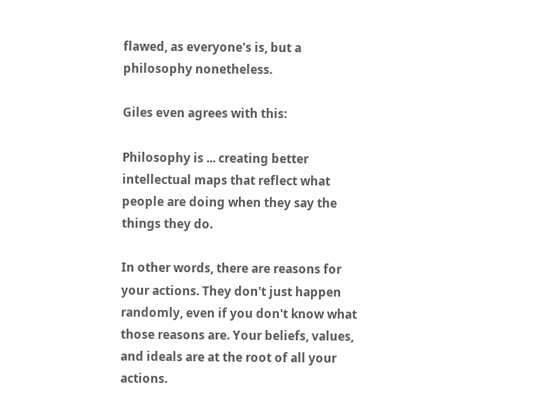flawed, as everyone's is, but a philosophy nonetheless.

Giles even agrees with this:

Philosophy is ... creating better intellectual maps that reflect what people are doing when they say the things they do.

In other words, there are reasons for your actions. They don't just happen randomly, even if you don't know what those reasons are. Your beliefs, values, and ideals are at the root of all your actions.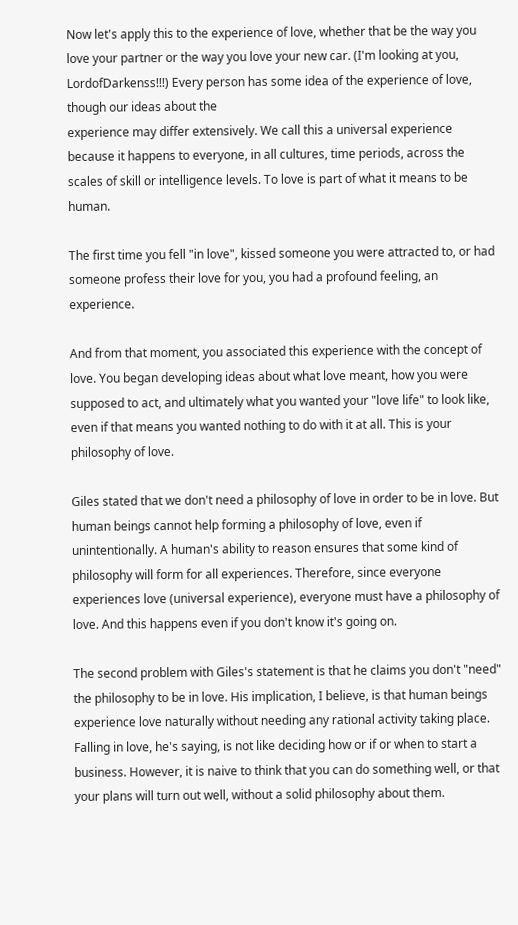Now let's apply this to the experience of love, whether that be the way you love your partner or the way you love your new car. (I'm looking at you, LordofDarkenss!!!) Every person has some idea of the experience of love, though our ideas about the
experience may differ extensively. We call this a universal experience because it happens to everyone, in all cultures, time periods, across the scales of skill or intelligence levels. To love is part of what it means to be human.

The first time you fell "in love", kissed someone you were attracted to, or had someone profess their love for you, you had a profound feeling, an experience.

And from that moment, you associated this experience with the concept of love. You began developing ideas about what love meant, how you were supposed to act, and ultimately what you wanted your "love life" to look like, even if that means you wanted nothing to do with it at all. This is your philosophy of love.

Giles stated that we don't need a philosophy of love in order to be in love. But human beings cannot help forming a philosophy of love, even if unintentionally. A human's ability to reason ensures that some kind of philosophy will form for all experiences. Therefore, since everyone experiences love (universal experience), everyone must have a philosophy of love. And this happens even if you don't know it's going on.

The second problem with Giles's statement is that he claims you don't "need" the philosophy to be in love. His implication, I believe, is that human beings experience love naturally without needing any rational activity taking place. Falling in love, he's saying, is not like deciding how or if or when to start a business. However, it is naive to think that you can do something well, or that your plans will turn out well, without a solid philosophy about them.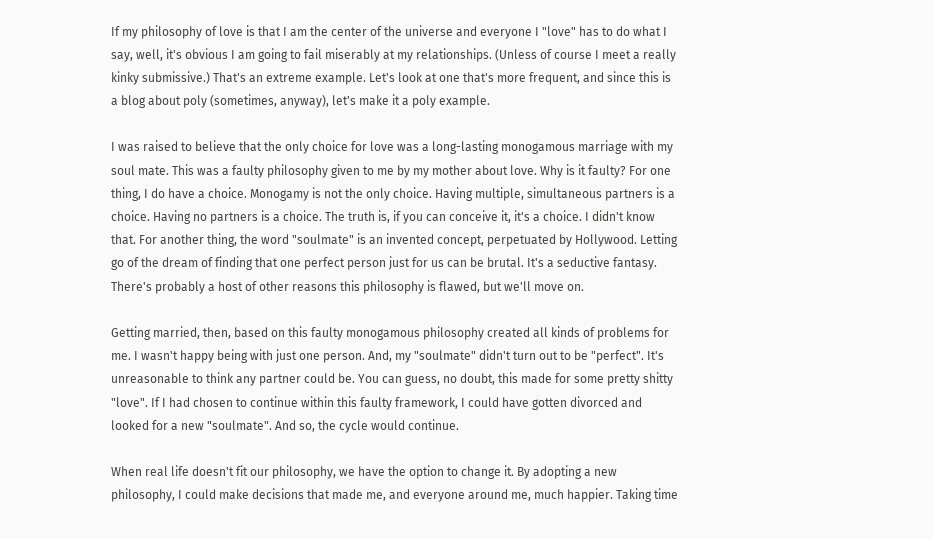If my philosophy of love is that I am the center of the universe and everyone I "love" has to do what I say, well, it's obvious I am going to fail miserably at my relationships. (Unless of course I meet a really kinky submissive.) That's an extreme example. Let's look at one that's more frequent, and since this is a blog about poly (sometimes, anyway), let's make it a poly example.

I was raised to believe that the only choice for love was a long-lasting monogamous marriage with my soul mate. This was a faulty philosophy given to me by my mother about love. Why is it faulty? For one thing, I do have a choice. Monogamy is not the only choice. Having multiple, simultaneous partners is a choice. Having no partners is a choice. The truth is, if you can conceive it, it's a choice. I didn't know that. For another thing, the word "soulmate" is an invented concept, perpetuated by Hollywood. Letting go of the dream of finding that one perfect person just for us can be brutal. It's a seductive fantasy.
There's probably a host of other reasons this philosophy is flawed, but we'll move on.

Getting married, then, based on this faulty monogamous philosophy created all kinds of problems for me. I wasn't happy being with just one person. And, my "soulmate" didn't turn out to be "perfect". It's unreasonable to think any partner could be. You can guess, no doubt, this made for some pretty shitty "love". If I had chosen to continue within this faulty framework, I could have gotten divorced and looked for a new "soulmate". And so, the cycle would continue.

When real life doesn't fit our philosophy, we have the option to change it. By adopting a new philosophy, I could make decisions that made me, and everyone around me, much happier. Taking time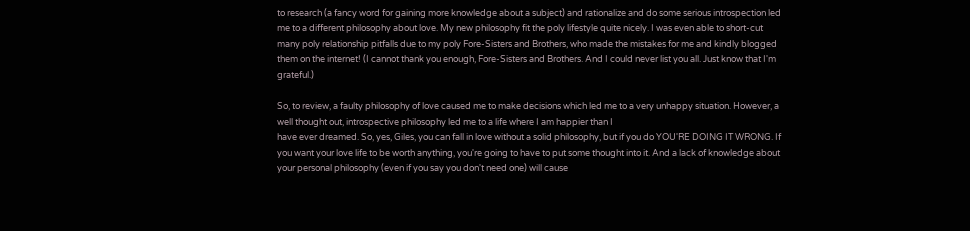to research (a fancy word for gaining more knowledge about a subject) and rationalize and do some serious introspection led me to a different philosophy about love. My new philosophy fit the poly lifestyle quite nicely. I was even able to short-cut many poly relationship pitfalls due to my poly Fore-Sisters and Brothers, who made the mistakes for me and kindly blogged them on the internet! (I cannot thank you enough, Fore-Sisters and Brothers. And I could never list you all. Just know that I'm grateful.)

So, to review, a faulty philosophy of love caused me to make decisions which led me to a very unhappy situation. However, a well thought out, introspective philosophy led me to a life where I am happier than I
have ever dreamed. So, yes, Giles, you can fall in love without a solid philosophy, but if you do YOU'RE DOING IT WRONG. If you want your love life to be worth anything, you're going to have to put some thought into it. And a lack of knowledge about your personal philosophy (even if you say you don't need one) will cause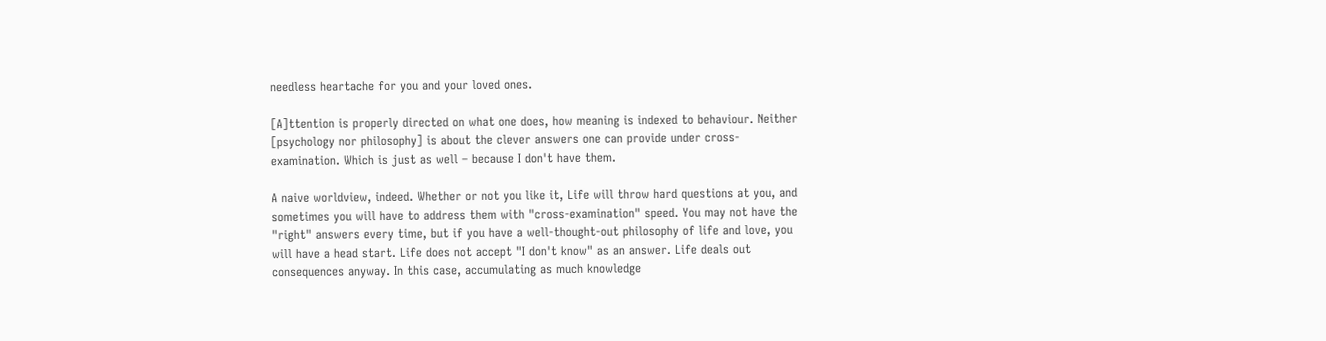needless heartache for you and your loved ones.

[A]ttention is properly directed on what one does, how meaning is indexed to behaviour. Neither [psychology nor philosophy] is about the clever answers one can provide under cross-examination. Which is just as well – because I don't have them.

A naive worldview, indeed. Whether or not you like it, Life will throw hard questions at you, and sometimes you will have to address them with "cross-examination" speed. You may not have the "right" answers every time, but if you have a well-thought-out philosophy of life and love, you will have a head start. Life does not accept "I don't know" as an answer. Life deals out consequences anyway. In this case, accumulating as much knowledge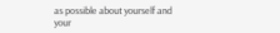as possible about yourself and your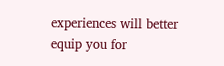experiences will better equip you for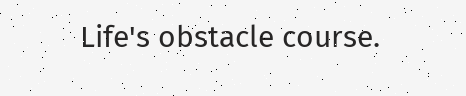Life's obstacle course.